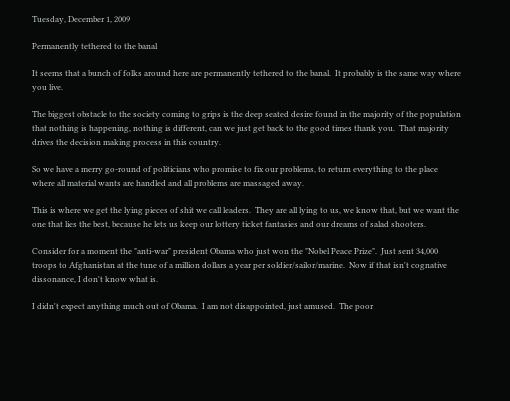Tuesday, December 1, 2009

Permanently tethered to the banal

It seems that a bunch of folks around here are permanently tethered to the banal.  It probably is the same way where you live.

The biggest obstacle to the society coming to grips is the deep seated desire found in the majority of the population that nothing is happening, nothing is different, can we just get back to the good times thank you.  That majority drives the decision making process in this country.

So we have a merry go-round of politicians who promise to fix our problems, to return everything to the place where all material wants are handled and all problems are massaged away.

This is where we get the lying pieces of shit we call leaders.  They are all lying to us, we know that, but we want the one that lies the best, because he lets us keep our lottery ticket fantasies and our dreams of salad shooters.

Consider for a moment the "anti-war" president Obama who just won the "Nobel Peace Prize".  Just sent 34,000 troops to Afghanistan at the tune of a million dollars a year per soldier/sailor/marine.  Now if that isn't cognative dissonance, I don't know what is.

I didn't expect anything much out of Obama.  I am not disappointed, just amused.  The poor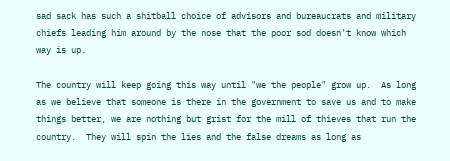sad sack has such a shitball choice of advisors and bureaucrats and military chiefs leading him around by the nose that the poor sod doesn't know which way is up.

The country will keep going this way until "we the people" grow up.  As long as we believe that someone is there in the government to save us and to make things better, we are nothing but grist for the mill of thieves that run the country.  They will spin the lies and the false dreams as long as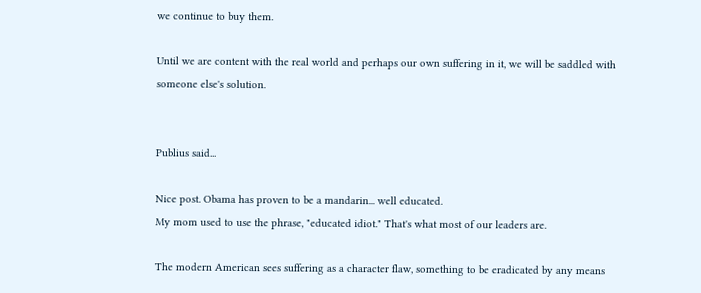we continue to buy them.

Until we are content with the real world and perhaps our own suffering in it, we will be saddled with someone else's solution.


Publius said...

Nice post. Obama has proven to be a mandarin... well educated.
My mom used to use the phrase, "educated idiot." That's what most of our leaders are.

The modern American sees suffering as a character flaw, something to be eradicated by any means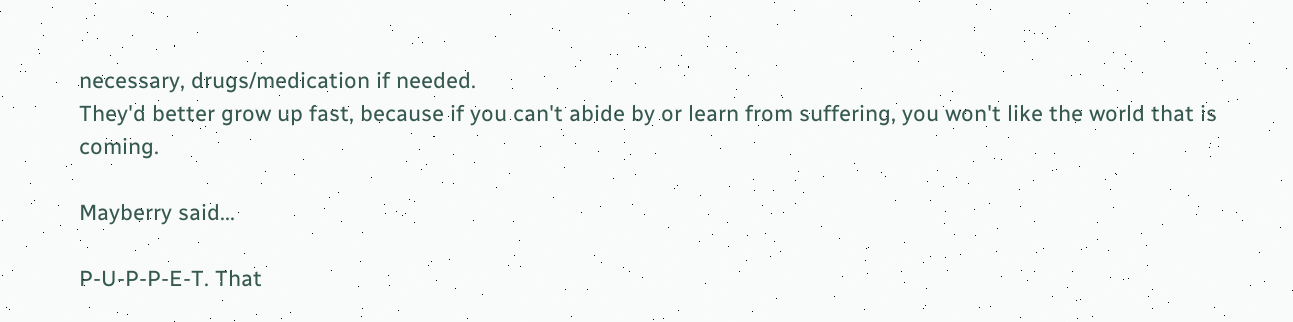necessary, drugs/medication if needed.
They'd better grow up fast, because if you can't abide by or learn from suffering, you won't like the world that is coming.

Mayberry said...

P-U-P-P-E-T. That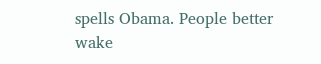spells Obama. People better wake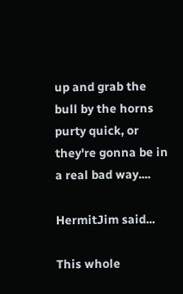up and grab the bull by the horns purty quick, or they're gonna be in a real bad way....

HermitJim said...

This whole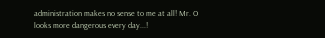administration makes no sense to me at all! Mr. O looks more dangerous every day...!